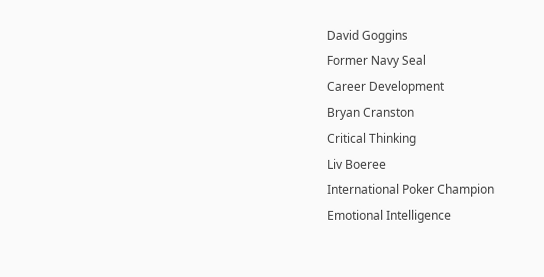David Goggins
Former Navy Seal
Career Development
Bryan Cranston
Critical Thinking
Liv Boeree
International Poker Champion
Emotional Intelligence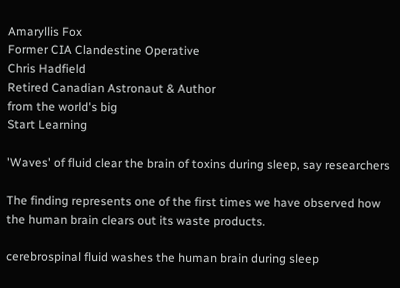Amaryllis Fox
Former CIA Clandestine Operative
Chris Hadfield
Retired Canadian Astronaut & Author
from the world's big
Start Learning

'Waves' of fluid clear the brain of toxins during sleep, say researchers

The finding represents one of the first times we have observed how the human brain clears out its waste products.

cerebrospinal fluid washes the human brain during sleep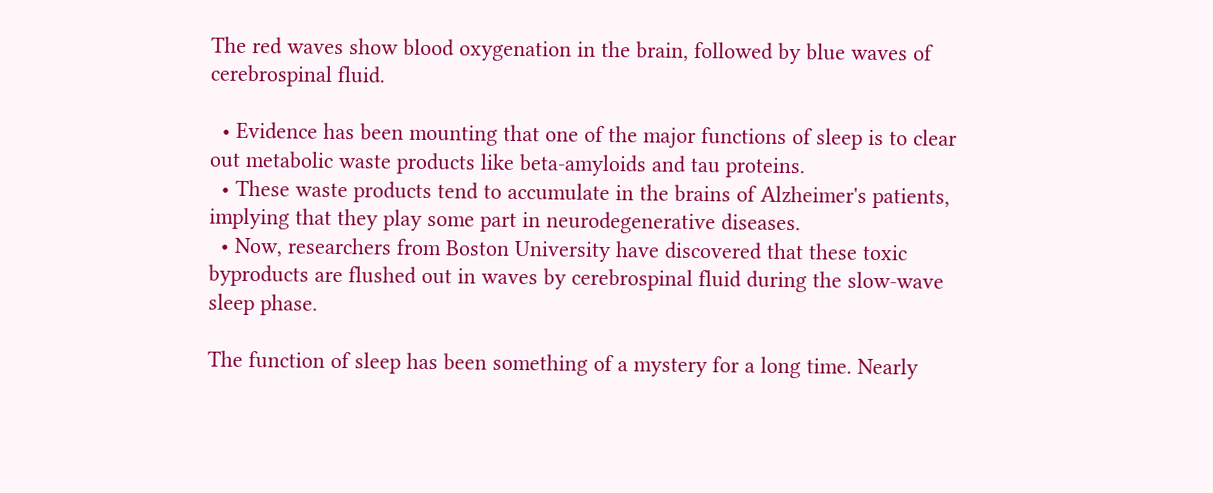The red waves show blood oxygenation in the brain, followed by blue waves of cerebrospinal fluid.

  • Evidence has been mounting that one of the major functions of sleep is to clear out metabolic waste products like beta-amyloids and tau proteins.
  • These waste products tend to accumulate in the brains of Alzheimer's patients, implying that they play some part in neurodegenerative diseases.
  • Now, researchers from Boston University have discovered that these toxic byproducts are flushed out in waves by cerebrospinal fluid during the slow-wave sleep phase.

The function of sleep has been something of a mystery for a long time. Nearly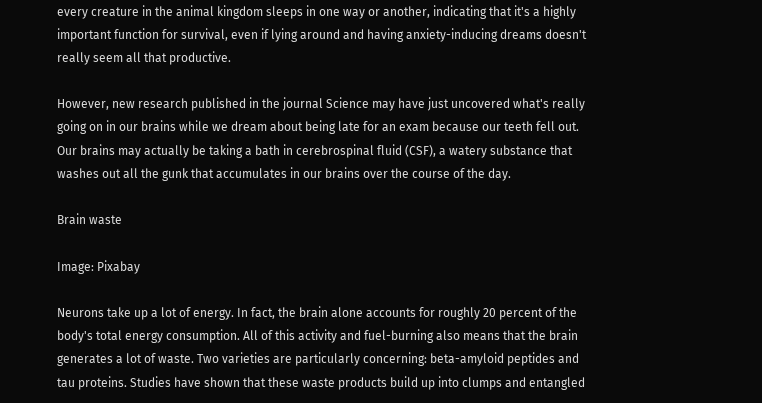every creature in the animal kingdom sleeps in one way or another, indicating that it's a highly important function for survival, even if lying around and having anxiety-inducing dreams doesn't really seem all that productive.

However, new research published in the journal Science may have just uncovered what's really going on in our brains while we dream about being late for an exam because our teeth fell out. Our brains may actually be taking a bath in cerebrospinal fluid (CSF), a watery substance that washes out all the gunk that accumulates in our brains over the course of the day.

Brain waste

Image: Pixabay

Neurons take up a lot of energy. In fact, the brain alone accounts for roughly 20 percent of the body's total energy consumption. All of this activity and fuel-burning also means that the brain generates a lot of waste. Two varieties are particularly concerning: beta-amyloid peptides and tau proteins. Studies have shown that these waste products build up into clumps and entangled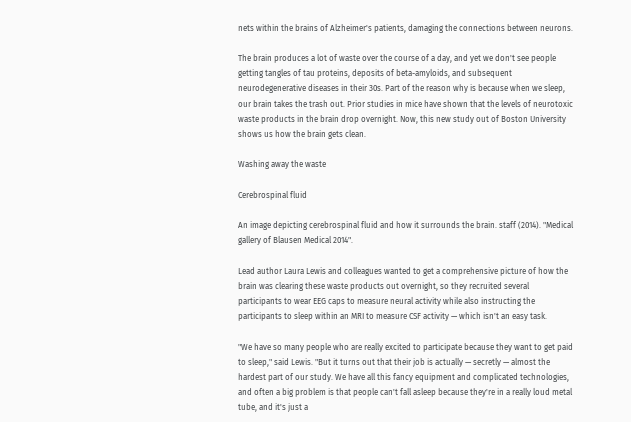nets within the brains of Alzheimer's patients, damaging the connections between neurons.

The brain produces a lot of waste over the course of a day, and yet we don't see people getting tangles of tau proteins, deposits of beta-amyloids, and subsequent neurodegenerative diseases in their 30s. Part of the reason why is because when we sleep, our brain takes the trash out. Prior studies in mice have shown that the levels of neurotoxic waste products in the brain drop overnight. Now, this new study out of Boston University shows us how the brain gets clean.

Washing away the waste

Cerebrospinal fluid

An image depicting cerebrospinal fluid and how it surrounds the brain. staff (2014). "Medical gallery of Blausen Medical 2014".

Lead author Laura Lewis and colleagues wanted to get a comprehensive picture of how the brain was clearing these waste products out overnight, so they recruited several participants to wear EEG caps to measure neural activity while also instructing the participants to sleep within an MRI to measure CSF activity — which isn't an easy task.

"We have so many people who are really excited to participate because they want to get paid to sleep," said Lewis. "But it turns out that their job is actually — secretly — almost the hardest part of our study. We have all this fancy equipment and complicated technologies, and often a big problem is that people can't fall asleep because they're in a really loud metal tube, and it's just a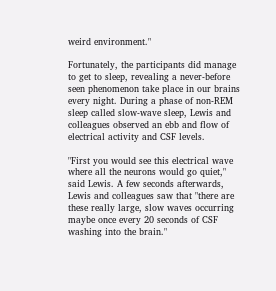weird environment."

Fortunately, the participants did manage to get to sleep, revealing a never-before seen phenomenon take place in our brains every night. During a phase of non-REM sleep called slow-wave sleep, Lewis and colleagues observed an ebb and flow of electrical activity and CSF levels.

"First you would see this electrical wave where all the neurons would go quiet," said Lewis. A few seconds afterwards, Lewis and colleagues saw that "there are these really large, slow waves occurring maybe once every 20 seconds of CSF washing into the brain."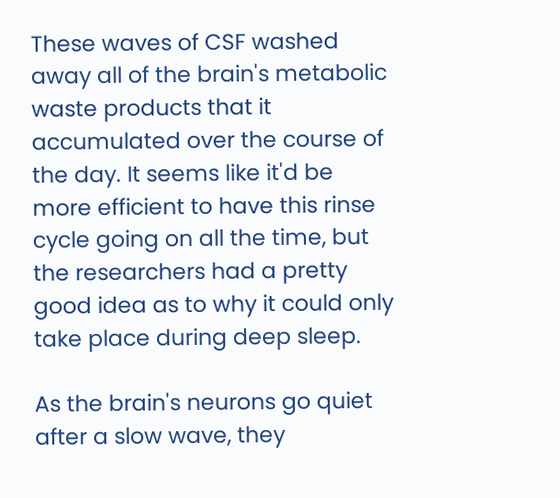These waves of CSF washed away all of the brain's metabolic waste products that it accumulated over the course of the day. It seems like it'd be more efficient to have this rinse cycle going on all the time, but the researchers had a pretty good idea as to why it could only take place during deep sleep.

As the brain's neurons go quiet after a slow wave, they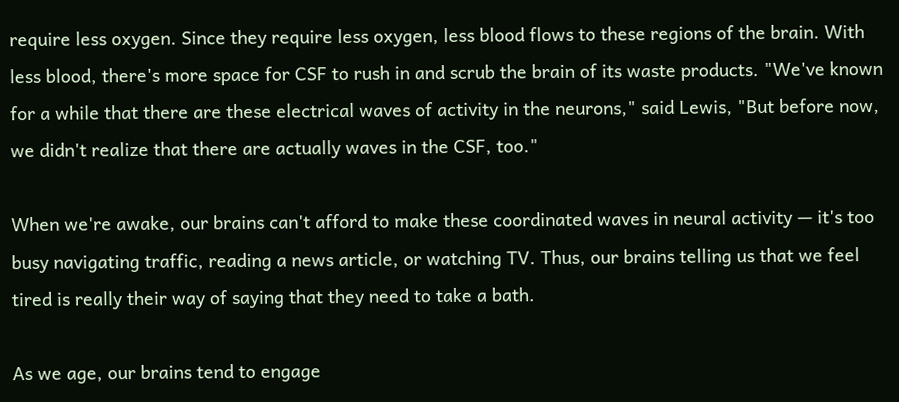require less oxygen. Since they require less oxygen, less blood flows to these regions of the brain. With less blood, there's more space for CSF to rush in and scrub the brain of its waste products. "We've known for a while that there are these electrical waves of activity in the neurons," said Lewis, "But before now, we didn't realize that there are actually waves in the CSF, too."

When we're awake, our brains can't afford to make these coordinated waves in neural activity — it's too busy navigating traffic, reading a news article, or watching TV. Thus, our brains telling us that we feel tired is really their way of saying that they need to take a bath.

As we age, our brains tend to engage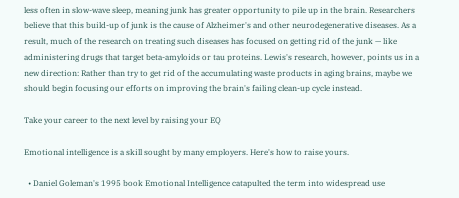less often in slow-wave sleep, meaning junk has greater opportunity to pile up in the brain. Researchers believe that this build-up of junk is the cause of Alzheimer's and other neurodegenerative diseases. As a result, much of the research on treating such diseases has focused on getting rid of the junk — like administering drugs that target beta-amyloids or tau proteins. Lewis's research, however, points us in a new direction: Rather than try to get rid of the accumulating waste products in aging brains, maybe we should begin focusing our efforts on improving the brain's failing clean-up cycle instead.

Take your career to the next level by raising your EQ

Emotional intelligence is a skill sought by many employers. Here's how to raise yours.

  • Daniel Goleman's 1995 book Emotional Intelligence catapulted the term into widespread use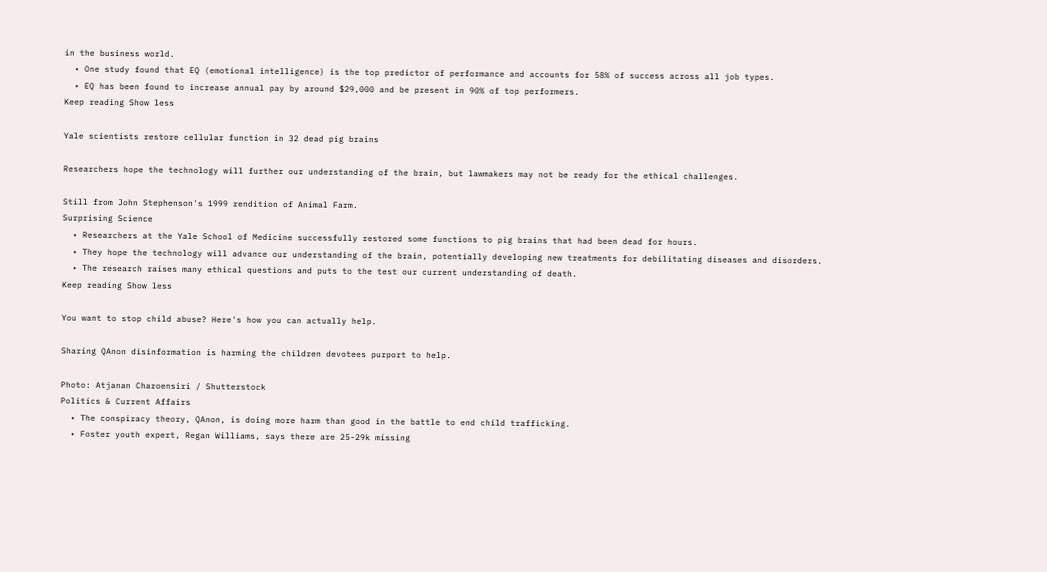in the business world.
  • One study found that EQ (emotional intelligence) is the top predictor of performance and accounts for 58% of success across all job types.
  • EQ has been found to increase annual pay by around $29,000 and be present in 90% of top performers.
Keep reading Show less

Yale scientists restore cellular function in 32 dead pig brains

Researchers hope the technology will further our understanding of the brain, but lawmakers may not be ready for the ethical challenges.

Still from John Stephenson's 1999 rendition of Animal Farm.
Surprising Science
  • Researchers at the Yale School of Medicine successfully restored some functions to pig brains that had been dead for hours.
  • They hope the technology will advance our understanding of the brain, potentially developing new treatments for debilitating diseases and disorders.
  • The research raises many ethical questions and puts to the test our current understanding of death.
Keep reading Show less

You want to stop child abuse? Here's how you can actually help.

Sharing QAnon disinformation is harming the children devotees purport to help.

Photo: Atjanan Charoensiri / Shutterstock
Politics & Current Affairs
  • The conspiracy theory, QAnon, is doing more harm than good in the battle to end child trafficking.
  • Foster youth expert, Regan Williams, says there are 25-29k missing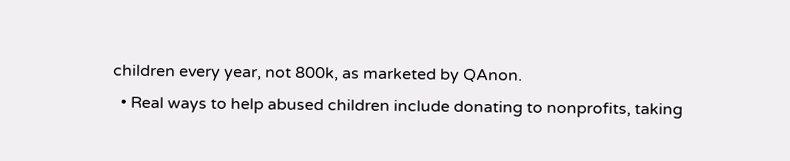children every year, not 800k, as marketed by QAnon.
  • Real ways to help abused children include donating to nonprofits, taking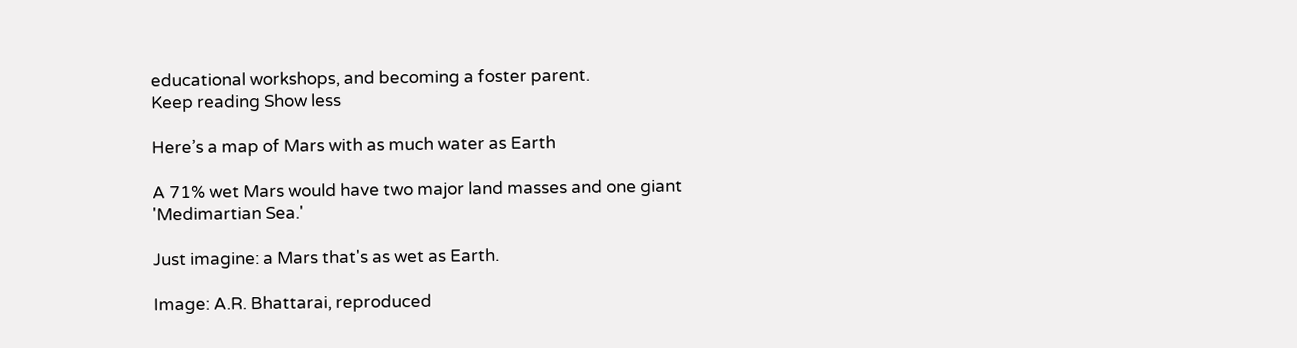educational workshops, and becoming a foster parent.
Keep reading Show less

Here’s a map of Mars with as much water as Earth

A 71% wet Mars would have two major land masses and one giant 'Medimartian Sea.'

Just imagine: a Mars that's as wet as Earth.

Image: A.R. Bhattarai, reproduced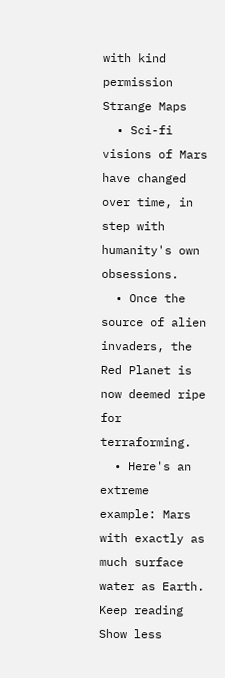with kind permission
Strange Maps
  • Sci-fi visions of Mars have changed over time, in step with humanity's own obsessions.
  • Once the source of alien invaders, the Red Planet is now deemed ripe for terraforming.
  • Here's an extreme example: Mars with exactly as much surface water as Earth.
Keep reading Show less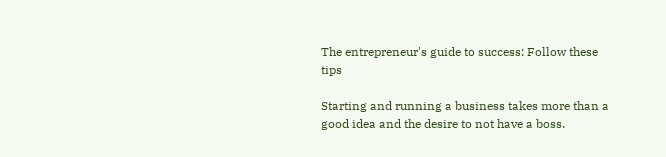The entrepreneur's guide to success: Follow these tips

Starting and running a business takes more than a good idea and the desire to not have a boss.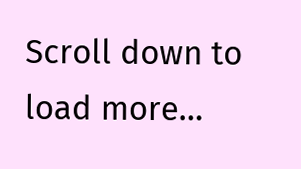Scroll down to load more…